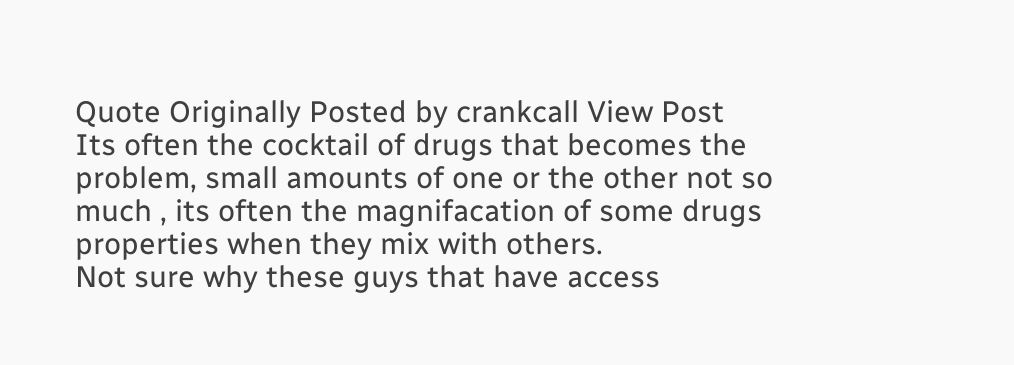Quote Originally Posted by crankcall View Post
Its often the cocktail of drugs that becomes the problem, small amounts of one or the other not so much , its often the magnifacation of some drugs properties when they mix with others.
Not sure why these guys that have access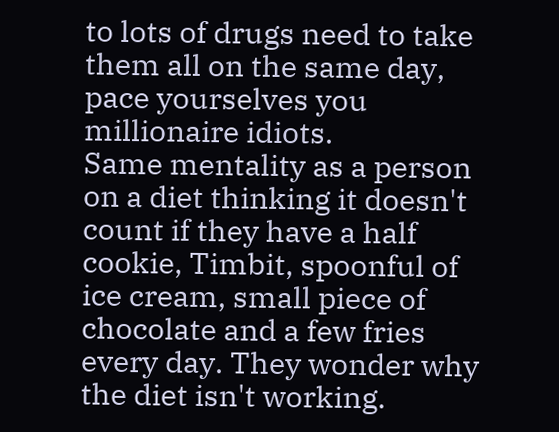to lots of drugs need to take them all on the same day, pace yourselves you millionaire idiots.
Same mentality as a person on a diet thinking it doesn't count if they have a half cookie, Timbit, spoonful of ice cream, small piece of chocolate and a few fries every day. They wonder why the diet isn't working.